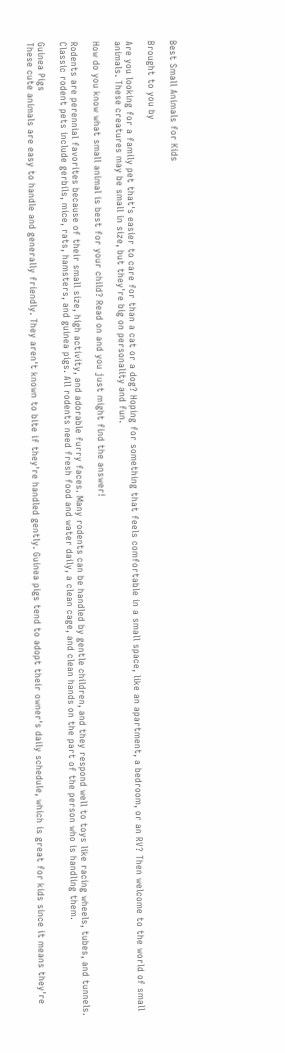Best Small Animals for Kids

Brought to you by

Are you looking for a family pet that's easier to care for than a cat or a dog? Hoping for something that feels comfortable in a small space, like an apartment, a bedroom, or an RV? Then welcome to the world of small animals. These creatures may be small in size, but they're big on personality and fun.

How do you know what small animal is best for your child? Read on and you just might find the answer!

Rodents are perennial favorites because of their small size, high activity, and adorable furry faces. Many rodents can be handled by gentle children, and they respond well to toys like racing wheels, tubes, and tunnels. Classic rodent pets include gerbils, mice, rats, hamsters, and guinea pigs. All rodents need fresh food and water daily, a clean cage, and clean hands on the part of the person who is handling them.

Guinea Pigs
These cute animals are easy to handle and generally friendly. They aren't known to bite if they're handled gently. Guinea pigs tend to adopt their owner's daily schedule, which is great for kids since it means they're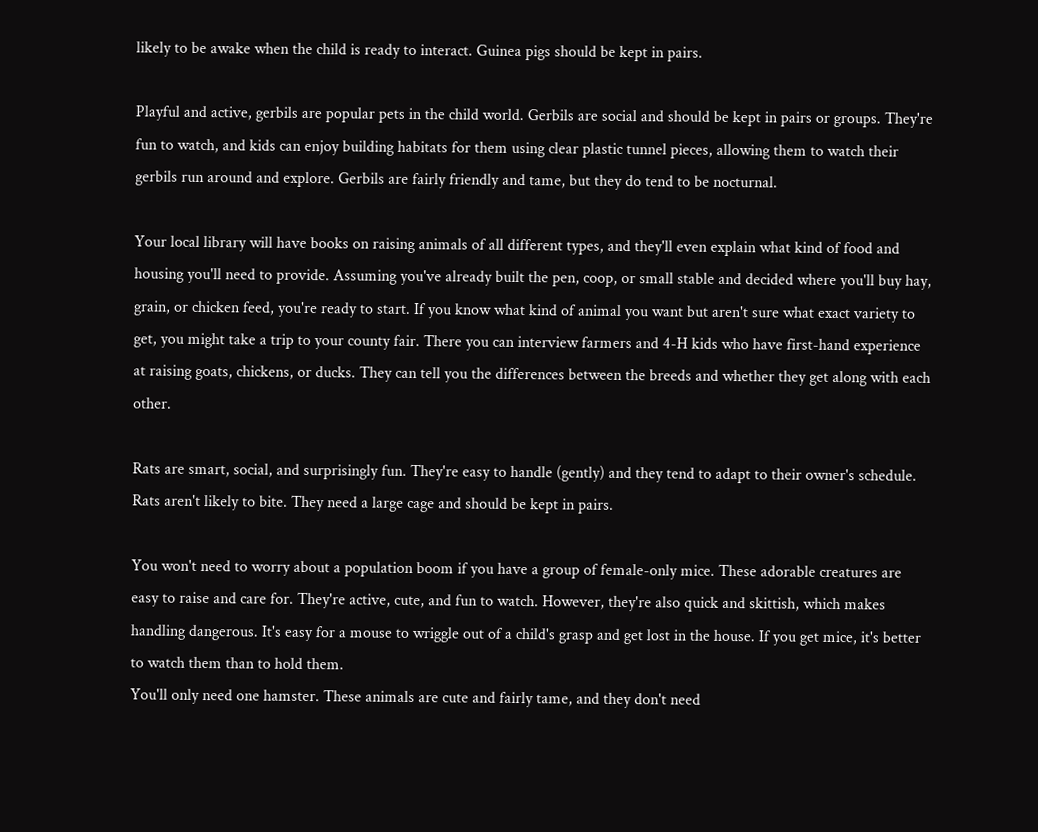likely to be awake when the child is ready to interact. Guinea pigs should be kept in pairs.

Playful and active, gerbils are popular pets in the child world. Gerbils are social and should be kept in pairs or groups. They're fun to watch, and kids can enjoy building habitats for them using clear plastic tunnel pieces, allowing them to watch their gerbils run around and explore. Gerbils are fairly friendly and tame, but they do tend to be nocturnal.

Your local library will have books on raising animals of all different types, and they'll even explain what kind of food and housing you'll need to provide. Assuming you've already built the pen, coop, or small stable and decided where you'll buy hay, grain, or chicken feed, you're ready to start. If you know what kind of animal you want but aren't sure what exact variety to get, you might take a trip to your county fair. There you can interview farmers and 4-H kids who have first-hand experience at raising goats, chickens, or ducks. They can tell you the differences between the breeds and whether they get along with each other.

Rats are smart, social, and surprisingly fun. They're easy to handle (gently) and they tend to adapt to their owner's schedule. Rats aren't likely to bite. They need a large cage and should be kept in pairs.

You won't need to worry about a population boom if you have a group of female-only mice. These adorable creatures are easy to raise and care for. They're active, cute, and fun to watch. However, they're also quick and skittish, which makes handling dangerous. It's easy for a mouse to wriggle out of a child's grasp and get lost in the house. If you get mice, it's better to watch them than to hold them.
You'll only need one hamster. These animals are cute and fairly tame, and they don't need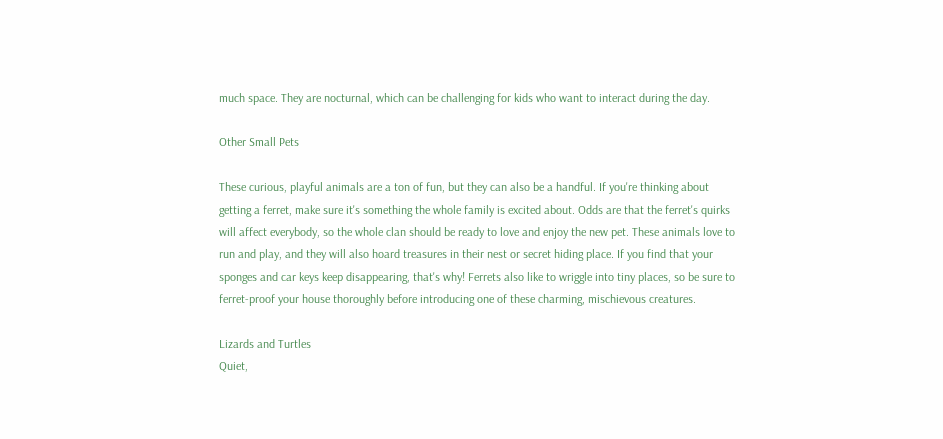much space. They are nocturnal, which can be challenging for kids who want to interact during the day.

Other Small Pets

These curious, playful animals are a ton of fun, but they can also be a handful. If you're thinking about getting a ferret, make sure it's something the whole family is excited about. Odds are that the ferret's quirks will affect everybody, so the whole clan should be ready to love and enjoy the new pet. These animals love to run and play, and they will also hoard treasures in their nest or secret hiding place. If you find that your sponges and car keys keep disappearing, that's why! Ferrets also like to wriggle into tiny places, so be sure to ferret-proof your house thoroughly before introducing one of these charming, mischievous creatures.

Lizards and Turtles
Quiet,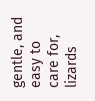gentle, and easy to care for, lizards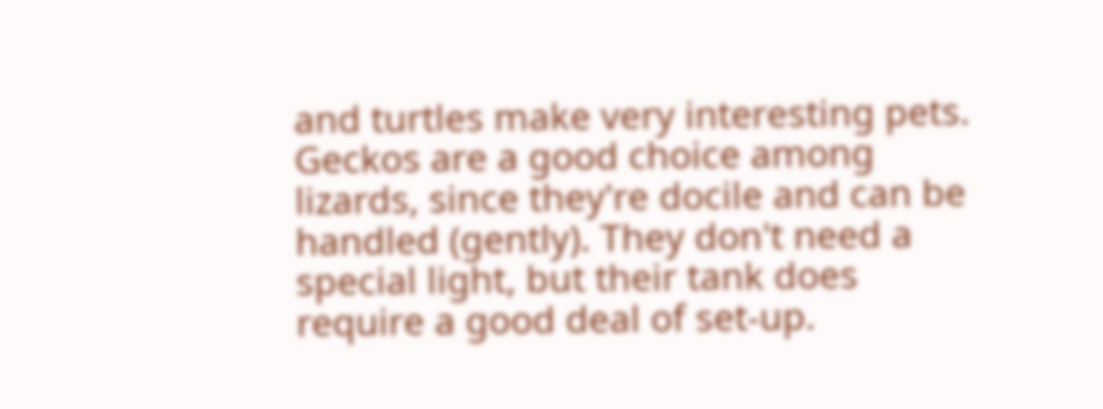and turtles make very interesting pets. Geckos are a good choice among lizards, since they're docile and can be handled (gently). They don't need a special light, but their tank does require a good deal of set-up.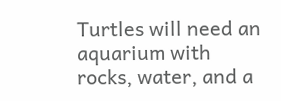Turtles will need an aquarium with rocks, water, and a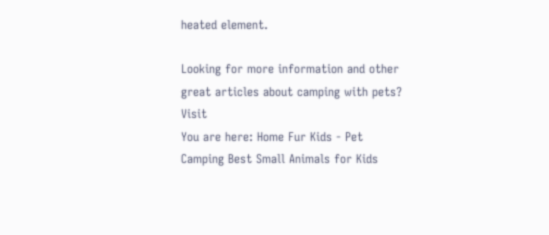heated element.

Looking for more information and other great articles about camping with pets? Visit
You are here: Home Fur Kids - Pet Camping Best Small Animals for Kids